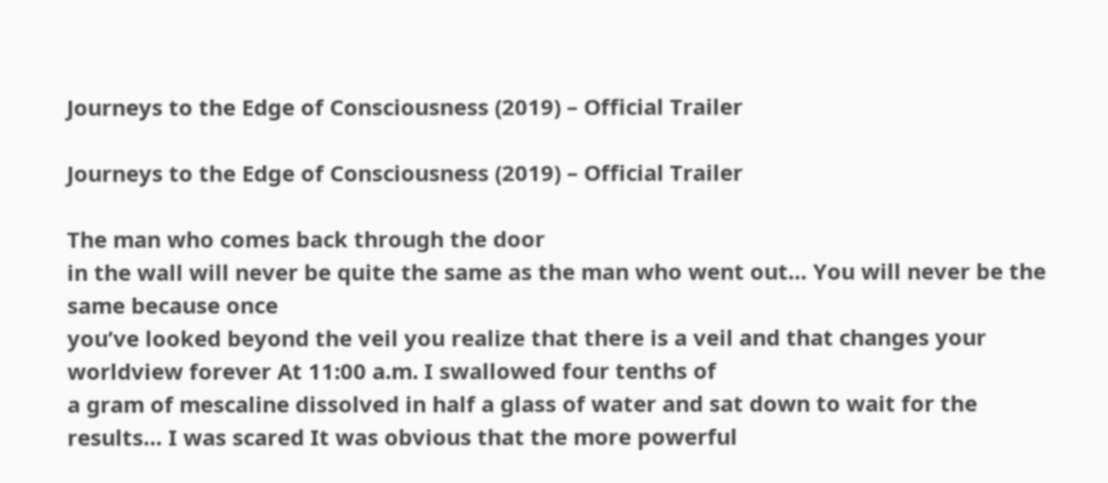Journeys to the Edge of Consciousness (2019) – Official Trailer

Journeys to the Edge of Consciousness (2019) – Official Trailer

The man who comes back through the door
in the wall will never be quite the same as the man who went out… You will never be the same because once
you’ve looked beyond the veil you realize that there is a veil and that changes your worldview forever At 11:00 a.m. I swallowed four tenths of
a gram of mescaline dissolved in half a glass of water and sat down to wait for the results… I was scared It was obvious that the more powerful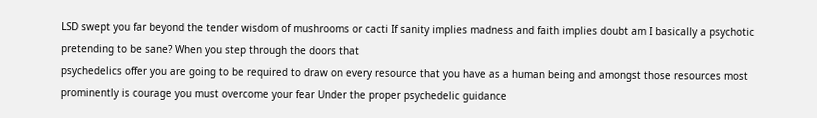LSD swept you far beyond the tender wisdom of mushrooms or cacti If sanity implies madness and faith implies doubt am I basically a psychotic
pretending to be sane? When you step through the doors that
psychedelics offer you are going to be required to draw on every resource that you have as a human being and amongst those resources most prominently is courage you must overcome your fear Under the proper psychedelic guidance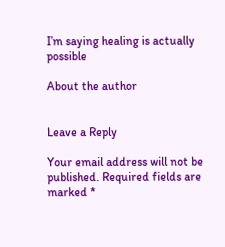I’m saying healing is actually possible

About the author


Leave a Reply

Your email address will not be published. Required fields are marked *